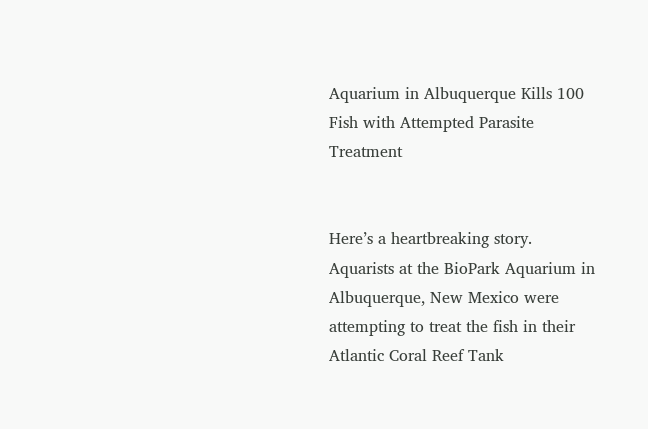Aquarium in Albuquerque Kills 100 Fish with Attempted Parasite Treatment


Here’s a heartbreaking story. Aquarists at the BioPark Aquarium in Albuquerque, New Mexico were attempting to treat the fish in their Atlantic Coral Reef Tank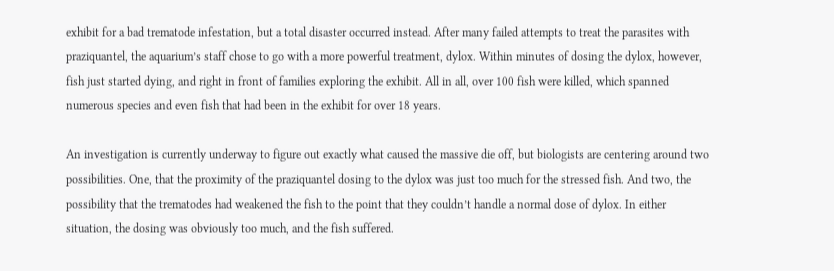exhibit for a bad trematode infestation, but a total disaster occurred instead. After many failed attempts to treat the parasites with praziquantel, the aquarium’s staff chose to go with a more powerful treatment, dylox. Within minutes of dosing the dylox, however, fish just started dying, and right in front of families exploring the exhibit. All in all, over 100 fish were killed, which spanned numerous species and even fish that had been in the exhibit for over 18 years.

An investigation is currently underway to figure out exactly what caused the massive die off, but biologists are centering around two possibilities. One, that the proximity of the praziquantel dosing to the dylox was just too much for the stressed fish. And two, the possibility that the trematodes had weakened the fish to the point that they couldn’t handle a normal dose of dylox. In either situation, the dosing was obviously too much, and the fish suffered.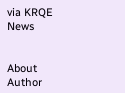via KRQE News


About Author